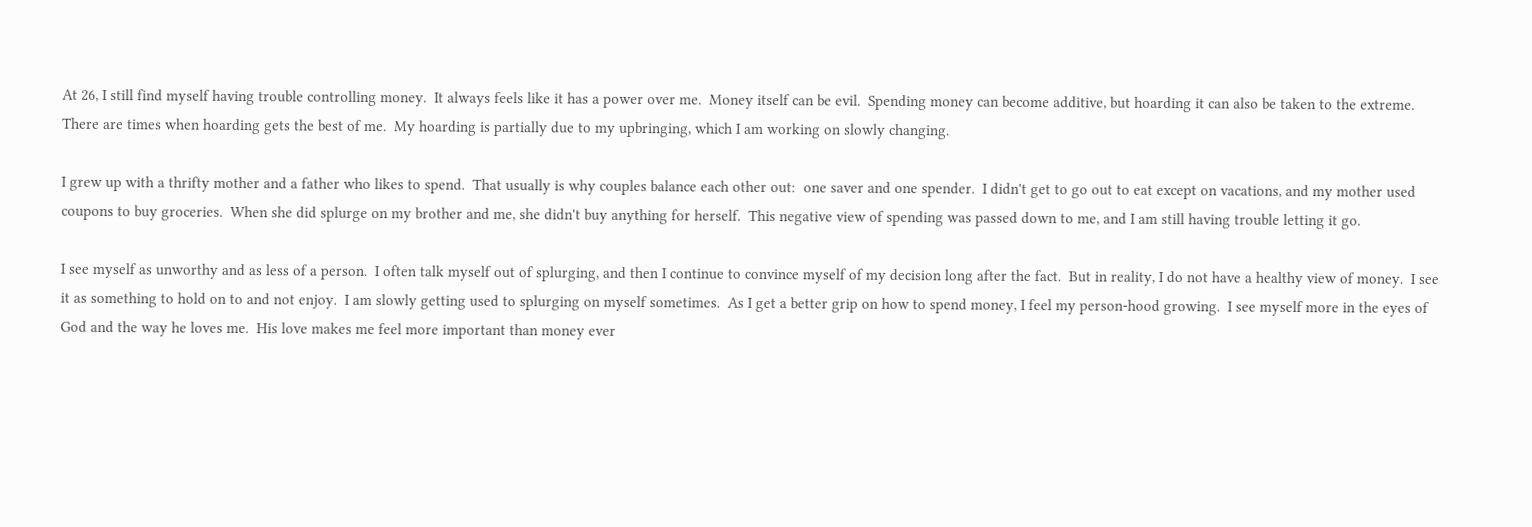At 26, I still find myself having trouble controlling money.  It always feels like it has a power over me.  Money itself can be evil.  Spending money can become additive, but hoarding it can also be taken to the extreme.  There are times when hoarding gets the best of me.  My hoarding is partially due to my upbringing, which I am working on slowly changing.

I grew up with a thrifty mother and a father who likes to spend.  That usually is why couples balance each other out:  one saver and one spender.  I didn't get to go out to eat except on vacations, and my mother used coupons to buy groceries.  When she did splurge on my brother and me, she didn't buy anything for herself.  This negative view of spending was passed down to me, and I am still having trouble letting it go.

I see myself as unworthy and as less of a person.  I often talk myself out of splurging, and then I continue to convince myself of my decision long after the fact.  But in reality, I do not have a healthy view of money.  I see it as something to hold on to and not enjoy.  I am slowly getting used to splurging on myself sometimes.  As I get a better grip on how to spend money, I feel my person-hood growing.  I see myself more in the eyes of God and the way he loves me.  His love makes me feel more important than money ever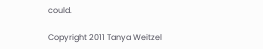could.

Copyright 2011 Tanya Weitzel